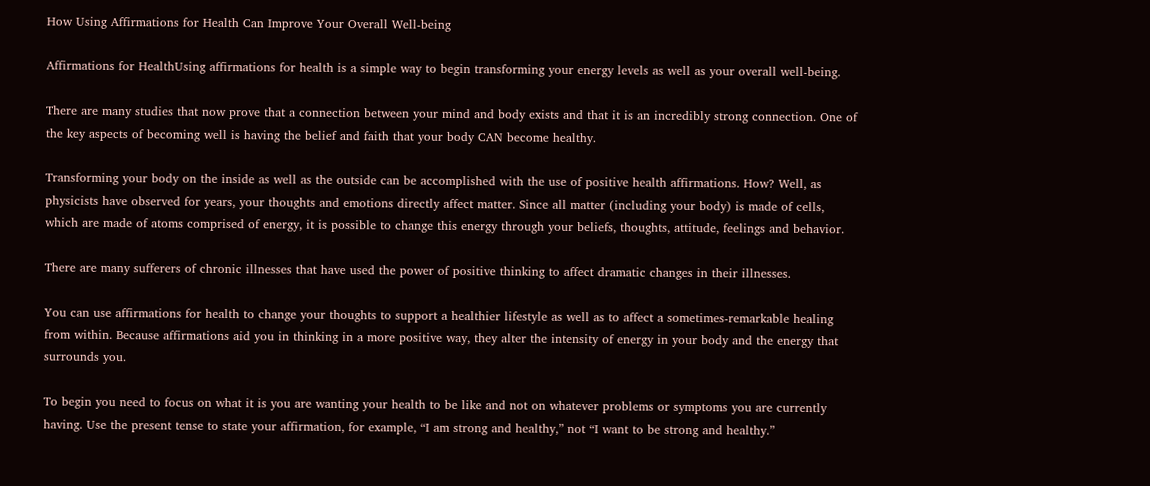How Using Affirmations for Health Can Improve Your Overall Well-being

Affirmations for HealthUsing affirmations for health is a simple way to begin transforming your energy levels as well as your overall well-being.

There are many studies that now prove that a connection between your mind and body exists and that it is an incredibly strong connection. One of the key aspects of becoming well is having the belief and faith that your body CAN become healthy.

Transforming your body on the inside as well as the outside can be accomplished with the use of positive health affirmations. How? Well, as physicists have observed for years, your thoughts and emotions directly affect matter. Since all matter (including your body) is made of cells, which are made of atoms comprised of energy, it is possible to change this energy through your beliefs, thoughts, attitude, feelings and behavior.

There are many sufferers of chronic illnesses that have used the power of positive thinking to affect dramatic changes in their illnesses.

You can use affirmations for health to change your thoughts to support a healthier lifestyle as well as to affect a sometimes-remarkable healing from within. Because affirmations aid you in thinking in a more positive way, they alter the intensity of energy in your body and the energy that surrounds you.

To begin you need to focus on what it is you are wanting your health to be like and not on whatever problems or symptoms you are currently having. Use the present tense to state your affirmation, for example, “I am strong and healthy,” not “I want to be strong and healthy.”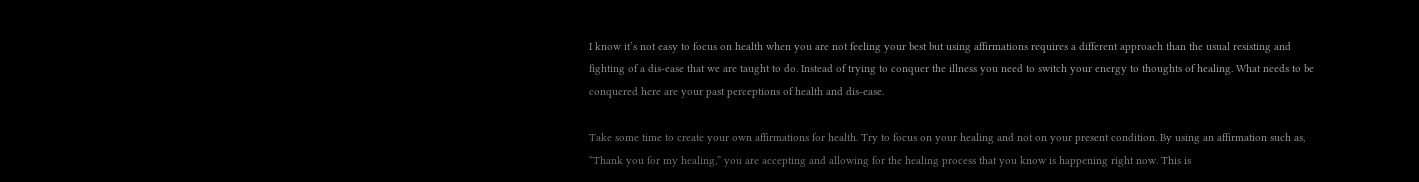I know it’s not easy to focus on health when you are not feeling your best but using affirmations requires a different approach than the usual resisting and fighting of a dis-ease that we are taught to do. Instead of trying to conquer the illness you need to switch your energy to thoughts of healing. What needs to be conquered here are your past perceptions of health and dis-ease.

Take some time to create your own affirmations for health. Try to focus on your healing and not on your present condition. By using an affirmation such as, “Thank you for my healing,” you are accepting and allowing for the healing process that you know is happening right now. This is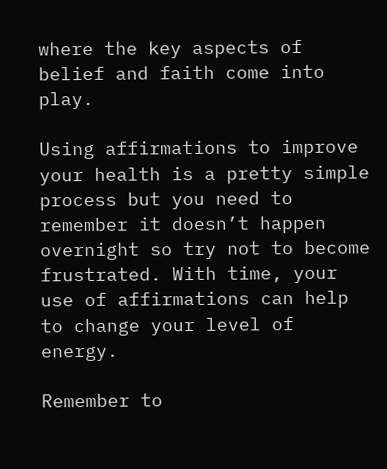where the key aspects of belief and faith come into play.

Using affirmations to improve your health is a pretty simple process but you need to remember it doesn’t happen overnight so try not to become frustrated. With time, your use of affirmations can help to change your level of energy.

Remember to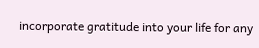incorporate gratitude into your life for any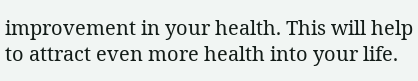improvement in your health. This will help to attract even more health into your life.